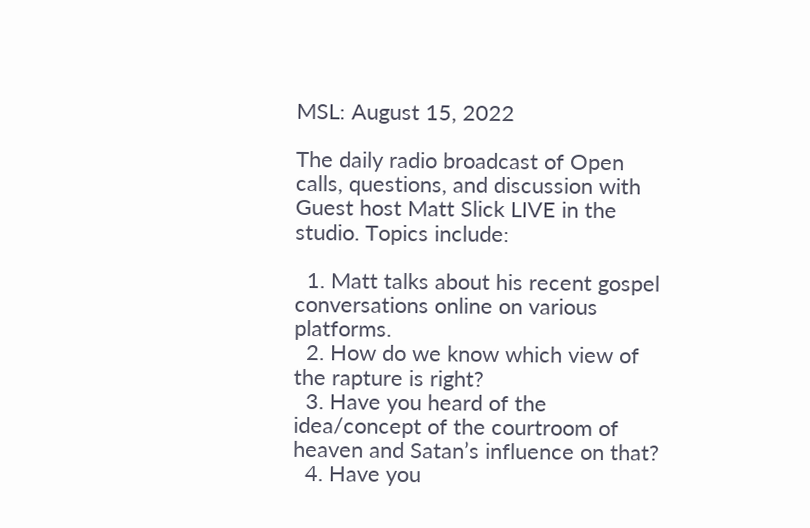MSL: August 15, 2022

The daily radio broadcast of Open calls, questions, and discussion with Guest host Matt Slick LIVE in the studio. Topics include:

  1. Matt talks about his recent gospel conversations online on various platforms.
  2. How do we know which view of the rapture is right?
  3. Have you heard of the idea/concept of the courtroom of heaven and Satan’s influence on that?
  4. Have you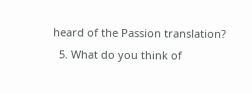heard of the Passion translation?
  5. What do you think of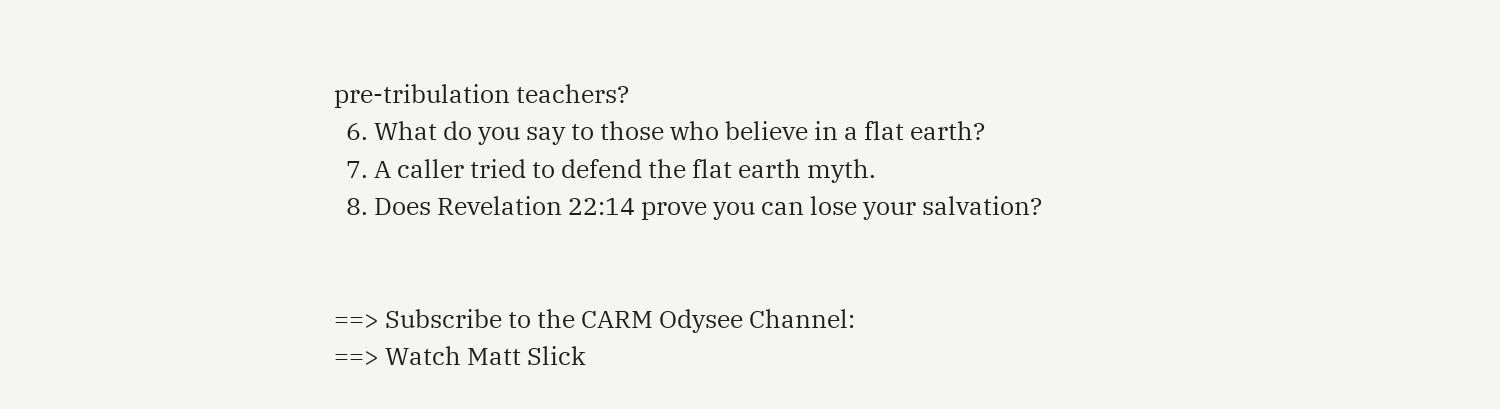pre-tribulation teachers?
  6. What do you say to those who believe in a flat earth?
  7. A caller tried to defend the flat earth myth.
  8. Does Revelation 22:14 prove you can lose your salvation?


==> Subscribe to the CARM Odysee Channel:
==> Watch Matt Slick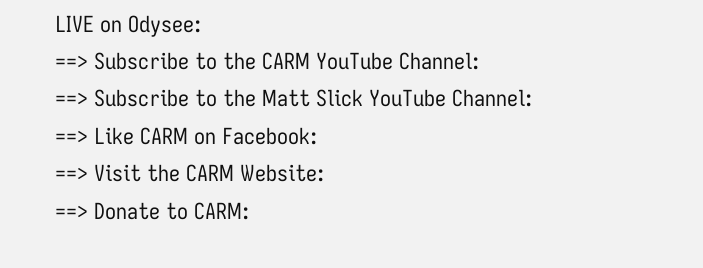LIVE on Odysee:
==> Subscribe to the CARM YouTube Channel:
==> Subscribe to the Matt Slick YouTube Channel:
==> Like CARM on Facebook:
==> Visit the CARM Website:
==> Donate to CARM: